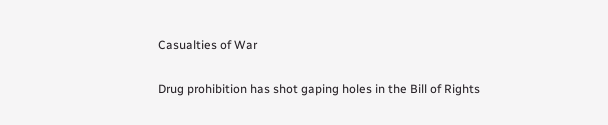Casualties of War

Drug prohibition has shot gaping holes in the Bill of Rights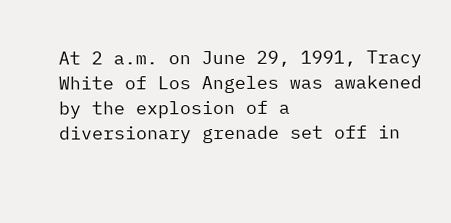At 2 a.m. on June 29, 1991, Tracy White of Los Angeles was awakened by the explosion of a diversionary grenade set off in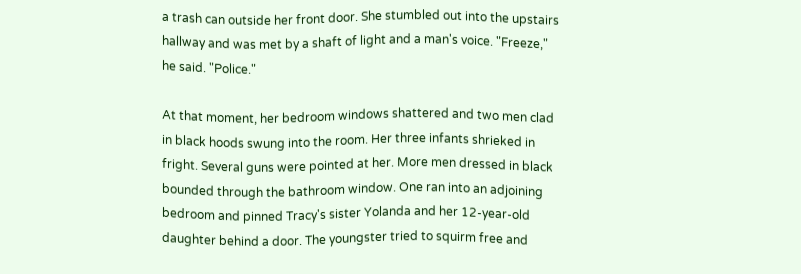a trash can outside her front door. She stumbled out into the upstairs hallway and was met by a shaft of light and a man's voice. "Freeze," he said. "Police."

At that moment, her bedroom windows shattered and two men clad in black hoods swung into the room. Her three infants shrieked in fright. Several guns were pointed at her. More men dressed in black bounded through the bathroom window. One ran into an adjoining bedroom and pinned Tracy's sister Yolanda and her 12-year-old daughter behind a door. The youngster tried to squirm free and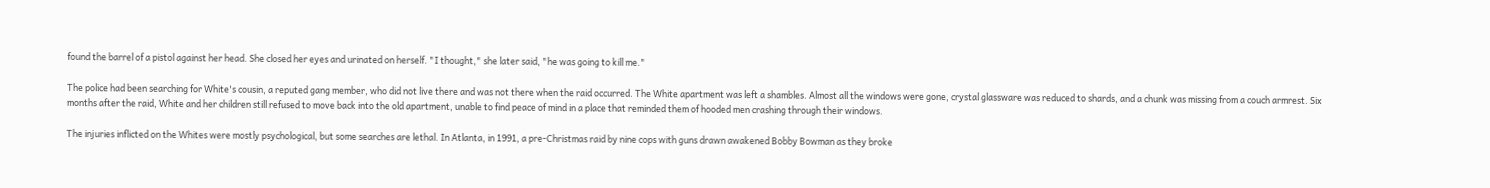found the barrel of a pistol against her head. She closed her eyes and urinated on herself. "I thought," she later said, "he was going to kill me."

The police had been searching for White's cousin, a reputed gang member, who did not live there and was not there when the raid occurred. The White apartment was left a shambles. Almost all the windows were gone, crystal glassware was reduced to shards, and a chunk was missing from a couch armrest. Six months after the raid, White and her children still refused to move back into the old apartment, unable to find peace of mind in a place that reminded them of hooded men crashing through their windows.

The injuries inflicted on the Whites were mostly psychological, but some searches are lethal. In Atlanta, in 1991, a pre-Christmas raid by nine cops with guns drawn awakened Bobby Bowman as they broke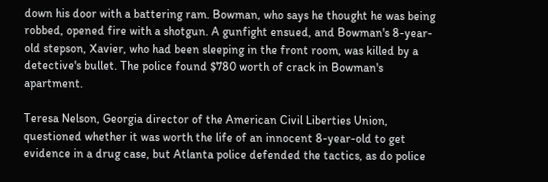down his door with a battering ram. Bowman, who says he thought he was being robbed, opened fire with a shotgun. A gunfight ensued, and Bowman's 8-year-old stepson, Xavier, who had been sleeping in the front room, was killed by a detective's bullet. The police found $780 worth of crack in Bowman's apartment.

Teresa Nelson, Georgia director of the American Civil Liberties Union, questioned whether it was worth the life of an innocent 8-year-old to get evidence in a drug case, but Atlanta police defended the tactics, as do police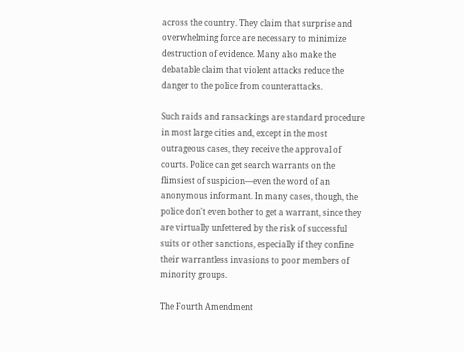across the country. They claim that surprise and overwhelming force are necessary to minimize destruction of evidence. Many also make the debatable claim that violent attacks reduce the danger to the police from counterattacks.

Such raids and ransackings are standard procedure in most large cities and, except in the most outrageous cases, they receive the approval of courts. Police can get search warrants on the flimsiest of suspicion—even the word of an anonymous informant. In many cases, though, the police don't even bother to get a warrant, since they are virtually unfettered by the risk of successful suits or other sanctions, especially if they confine their warrantless invasions to poor members of minority groups.

The Fourth Amendment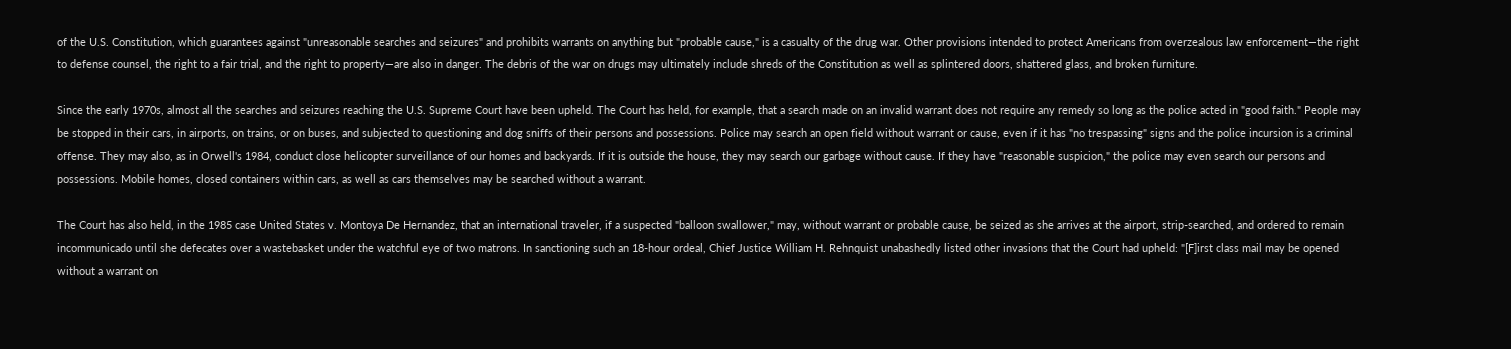of the U.S. Constitution, which guarantees against "unreasonable searches and seizures" and prohibits warrants on anything but "probable cause," is a casualty of the drug war. Other provisions intended to protect Americans from overzealous law enforcement—the right to defense counsel, the right to a fair trial, and the right to property—are also in danger. The debris of the war on drugs may ultimately include shreds of the Constitution as well as splintered doors, shattered glass, and broken furniture.

Since the early 1970s, almost all the searches and seizures reaching the U.S. Supreme Court have been upheld. The Court has held, for example, that a search made on an invalid warrant does not require any remedy so long as the police acted in "good faith." People may be stopped in their cars, in airports, on trains, or on buses, and subjected to questioning and dog sniffs of their persons and possessions. Police may search an open field without warrant or cause, even if it has "no trespassing" signs and the police incursion is a criminal offense. They may also, as in Orwell's 1984, conduct close helicopter surveillance of our homes and backyards. If it is outside the house, they may search our garbage without cause. If they have "reasonable suspicion," the police may even search our persons and possessions. Mobile homes, closed containers within cars, as well as cars themselves may be searched without a warrant.

The Court has also held, in the 1985 case United States v. Montoya De Hernandez, that an international traveler, if a suspected "balloon swallower," may, without warrant or probable cause, be seized as she arrives at the airport, strip-searched, and ordered to remain incommunicado until she defecates over a wastebasket under the watchful eye of two matrons. In sanctioning such an 18-hour ordeal, Chief Justice William H. Rehnquist unabashedly listed other invasions that the Court had upheld: "[F]irst class mail may be opened without a warrant on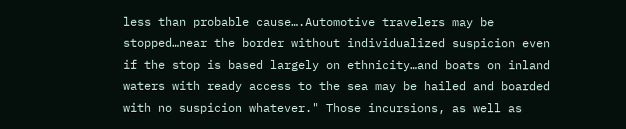less than probable cause….Automotive travelers may be stopped…near the border without individualized suspicion even if the stop is based largely on ethnicity…and boats on inland waters with ready access to the sea may be hailed and boarded with no suspicion whatever." Those incursions, as well as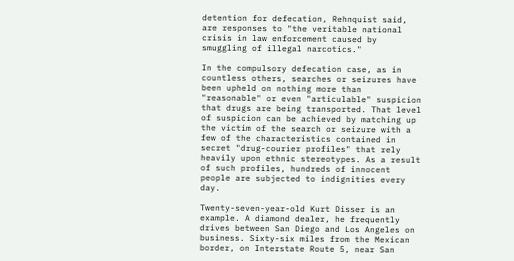detention for defecation, Rehnquist said, are responses to "the veritable national crisis in law enforcement caused by smuggling of illegal narcotics."

In the compulsory defecation case, as in countless others, searches or seizures have been upheld on nothing more than "reasonable" or even "articulable" suspicion that drugs are being transported. That level of suspicion can be achieved by matching up the victim of the search or seizure with a few of the characteristics contained in secret "drug-courier profiles" that rely heavily upon ethnic stereotypes. As a result of such profiles, hundreds of innocent people are subjected to indignities every day.

Twenty-seven-year-old Kurt Disser is an example. A diamond dealer, he frequently drives between San Diego and Los Angeles on business. Sixty-six miles from the Mexican border, on Interstate Route 5, near San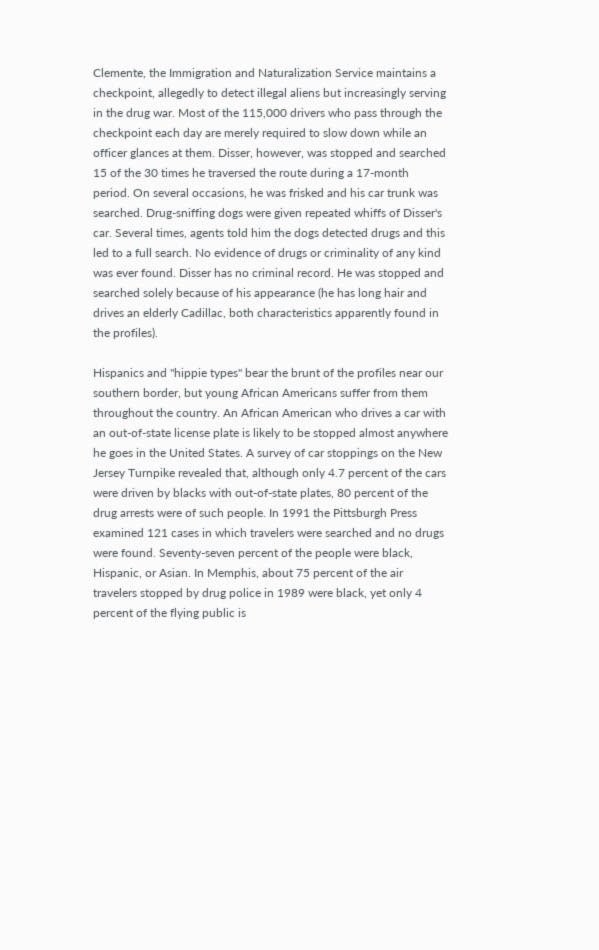Clemente, the Immigration and Naturalization Service maintains a checkpoint, allegedly to detect illegal aliens but increasingly serving in the drug war. Most of the 115,000 drivers who pass through the checkpoint each day are merely required to slow down while an officer glances at them. Disser, however, was stopped and searched 15 of the 30 times he traversed the route during a 17-month period. On several occasions, he was frisked and his car trunk was searched. Drug-sniffing dogs were given repeated whiffs of Disser's car. Several times, agents told him the dogs detected drugs and this led to a full search. No evidence of drugs or criminality of any kind was ever found. Disser has no criminal record. He was stopped and searched solely because of his appearance (he has long hair and drives an elderly Cadillac, both characteristics apparently found in the profiles).

Hispanics and "hippie types" bear the brunt of the profiles near our southern border, but young African Americans suffer from them throughout the country. An African American who drives a car with an out-of-state license plate is likely to be stopped almost anywhere he goes in the United States. A survey of car stoppings on the New Jersey Turnpike revealed that, although only 4.7 percent of the cars were driven by blacks with out-of-state plates, 80 percent of the drug arrests were of such people. In 1991 the Pittsburgh Press examined 121 cases in which travelers were searched and no drugs were found. Seventy-seven percent of the people were black, Hispanic, or Asian. In Memphis, about 75 percent of the air travelers stopped by drug police in 1989 were black, yet only 4 percent of the flying public is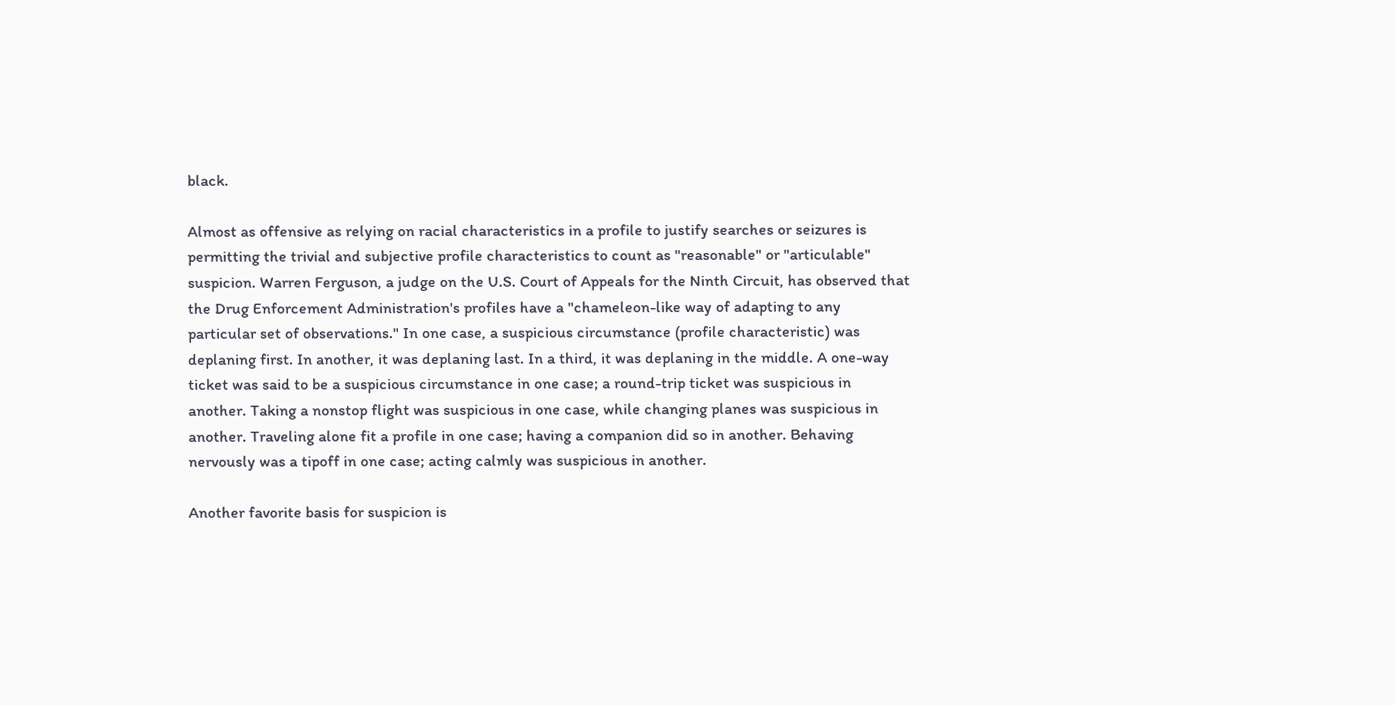black.

Almost as offensive as relying on racial characteristics in a profile to justify searches or seizures is permitting the trivial and subjective profile characteristics to count as "reasonable" or "articulable" suspicion. Warren Ferguson, a judge on the U.S. Court of Appeals for the Ninth Circuit, has observed that the Drug Enforcement Administration's profiles have a "chameleon-like way of adapting to any particular set of observations." In one case, a suspicious circumstance (profile characteristic) was deplaning first. In another, it was deplaning last. In a third, it was deplaning in the middle. A one-way ticket was said to be a suspicious circumstance in one case; a round-trip ticket was suspicious in another. Taking a nonstop flight was suspicious in one case, while changing planes was suspicious in another. Traveling alone fit a profile in one case; having a companion did so in another. Behaving nervously was a tipoff in one case; acting calmly was suspicious in another.

Another favorite basis for suspicion is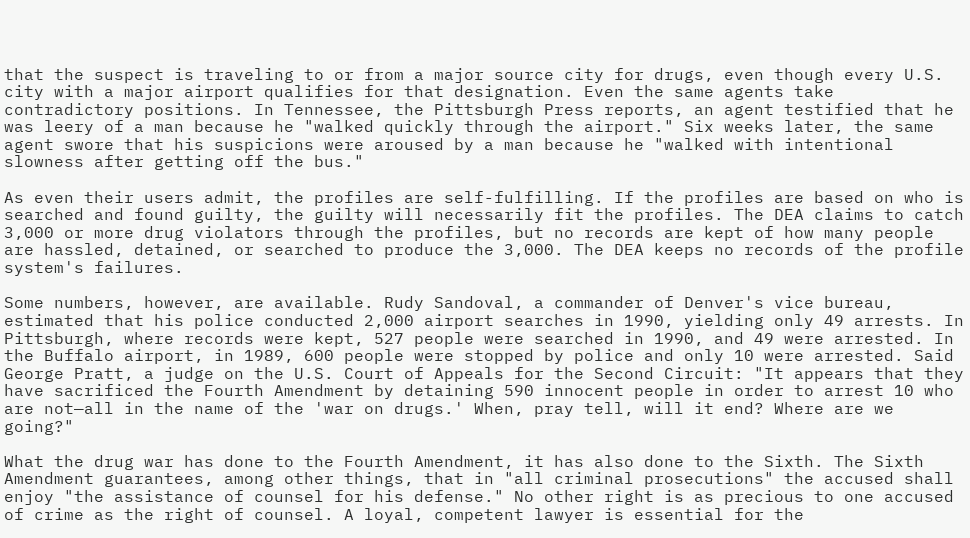that the suspect is traveling to or from a major source city for drugs, even though every U.S. city with a major airport qualifies for that designation. Even the same agents take contradictory positions. In Tennessee, the Pittsburgh Press reports, an agent testified that he was leery of a man because he "walked quickly through the airport." Six weeks later, the same agent swore that his suspicions were aroused by a man because he "walked with intentional slowness after getting off the bus."

As even their users admit, the profiles are self-fulfilling. If the profiles are based on who is searched and found guilty, the guilty will necessarily fit the profiles. The DEA claims to catch 3,000 or more drug violators through the profiles, but no records are kept of how many people are hassled, detained, or searched to produce the 3,000. The DEA keeps no records of the profile system's failures.

Some numbers, however, are available. Rudy Sandoval, a commander of Denver's vice bureau, estimated that his police conducted 2,000 airport searches in 1990, yielding only 49 arrests. In Pittsburgh, where records were kept, 527 people were searched in 1990, and 49 were arrested. In the Buffalo airport, in 1989, 600 people were stopped by police and only 10 were arrested. Said George Pratt, a judge on the U.S. Court of Appeals for the Second Circuit: "It appears that they have sacrificed the Fourth Amendment by detaining 590 innocent people in order to arrest 10 who are not—all in the name of the 'war on drugs.' When, pray tell, will it end? Where are we going?"

What the drug war has done to the Fourth Amendment, it has also done to the Sixth. The Sixth Amendment guarantees, among other things, that in "all criminal prosecutions" the accused shall enjoy "the assistance of counsel for his defense." No other right is as precious to one accused of crime as the right of counsel. A loyal, competent lawyer is essential for the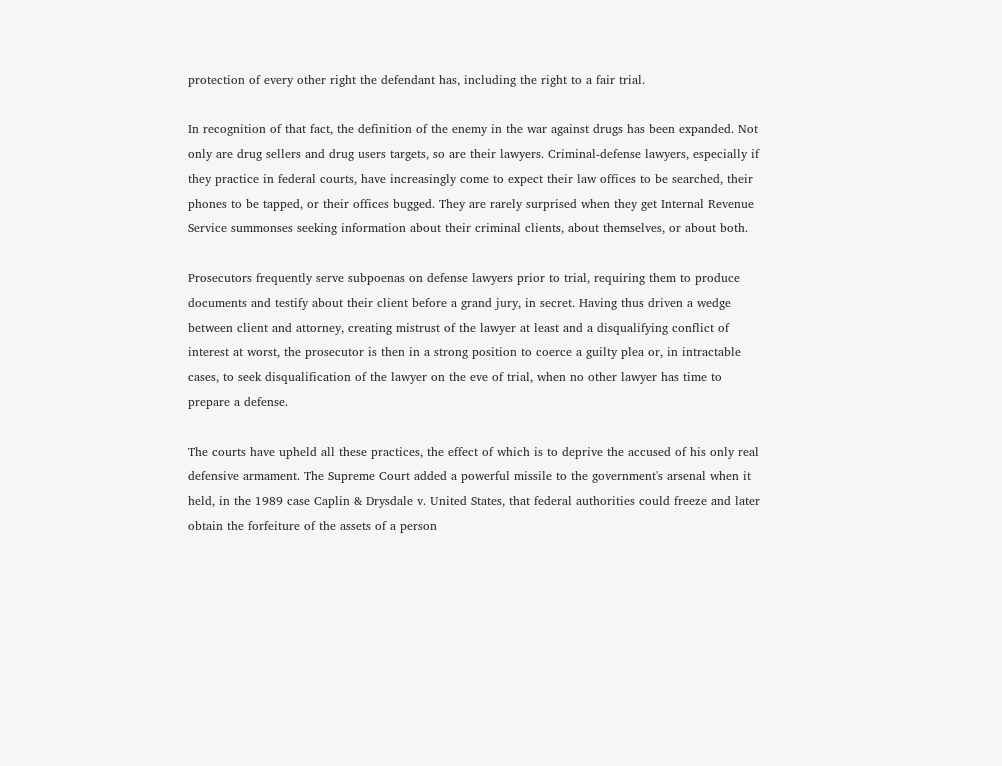protection of every other right the defendant has, including the right to a fair trial.

In recognition of that fact, the definition of the enemy in the war against drugs has been expanded. Not only are drug sellers and drug users targets, so are their lawyers. Criminal-defense lawyers, especially if they practice in federal courts, have increasingly come to expect their law offices to be searched, their phones to be tapped, or their offices bugged. They are rarely surprised when they get Internal Revenue Service summonses seeking information about their criminal clients, about themselves, or about both.

Prosecutors frequently serve subpoenas on defense lawyers prior to trial, requiring them to produce documents and testify about their client before a grand jury, in secret. Having thus driven a wedge between client and attorney, creating mistrust of the lawyer at least and a disqualifying conflict of interest at worst, the prosecutor is then in a strong position to coerce a guilty plea or, in intractable cases, to seek disqualification of the lawyer on the eve of trial, when no other lawyer has time to prepare a defense.

The courts have upheld all these practices, the effect of which is to deprive the accused of his only real defensive armament. The Supreme Court added a powerful missile to the government's arsenal when it held, in the 1989 case Caplin & Drysdale v. United States, that federal authorities could freeze and later obtain the forfeiture of the assets of a person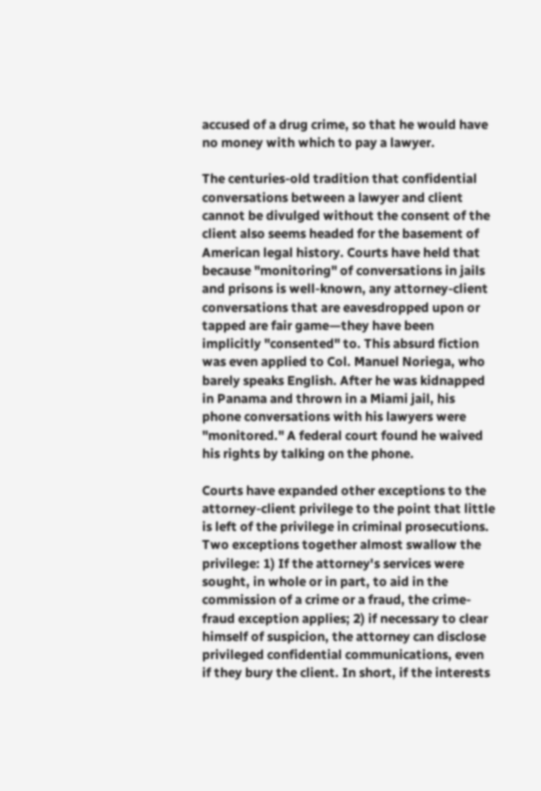accused of a drug crime, so that he would have no money with which to pay a lawyer.

The centuries-old tradition that confidential conversations between a lawyer and client cannot be divulged without the consent of the client also seems headed for the basement of American legal history. Courts have held that because "monitoring" of conversations in jails and prisons is well-known, any attorney-client conversations that are eavesdropped upon or tapped are fair game—they have been implicitly "consented" to. This absurd fiction was even applied to Col. Manuel Noriega, who barely speaks English. After he was kidnapped in Panama and thrown in a Miami jail, his phone conversations with his lawyers were "monitored." A federal court found he waived his rights by talking on the phone.

Courts have expanded other exceptions to the attorney-client privilege to the point that little is left of the privilege in criminal prosecutions. Two exceptions together almost swallow the privilege: 1) If the attorney's services were sought, in whole or in part, to aid in the commission of a crime or a fraud, the crime-fraud exception applies; 2) if necessary to clear himself of suspicion, the attorney can disclose privileged confidential communications, even if they bury the client. In short, if the interests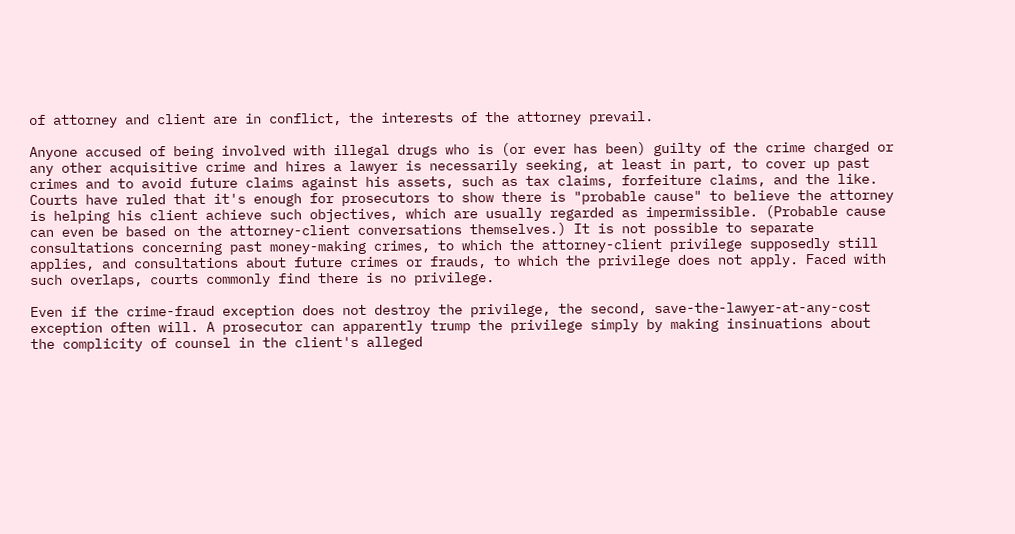of attorney and client are in conflict, the interests of the attorney prevail.

Anyone accused of being involved with illegal drugs who is (or ever has been) guilty of the crime charged or any other acquisitive crime and hires a lawyer is necessarily seeking, at least in part, to cover up past crimes and to avoid future claims against his assets, such as tax claims, forfeiture claims, and the like. Courts have ruled that it's enough for prosecutors to show there is "probable cause" to believe the attorney is helping his client achieve such objectives, which are usually regarded as impermissible. (Probable cause can even be based on the attorney-client conversations themselves.) It is not possible to separate consultations concerning past money-making crimes, to which the attorney-client privilege supposedly still applies, and consultations about future crimes or frauds, to which the privilege does not apply. Faced with such overlaps, courts commonly find there is no privilege.

Even if the crime-fraud exception does not destroy the privilege, the second, save-the-lawyer-at-any-cost exception often will. A prosecutor can apparently trump the privilege simply by making insinuations about the complicity of counsel in the client's alleged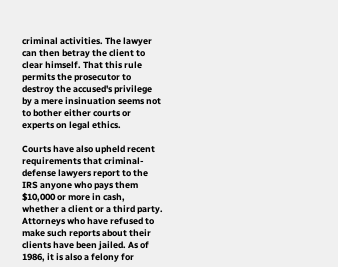criminal activities. The lawyer can then betray the client to clear himself. That this rule permits the prosecutor to destroy the accused's privilege by a mere insinuation seems not to bother either courts or experts on legal ethics.

Courts have also upheld recent requirements that criminal-defense lawyers report to the IRS anyone who pays them $10,000 or more in cash, whether a client or a third party. Attorneys who have refused to make such reports about their clients have been jailed. As of 1986, it is also a felony for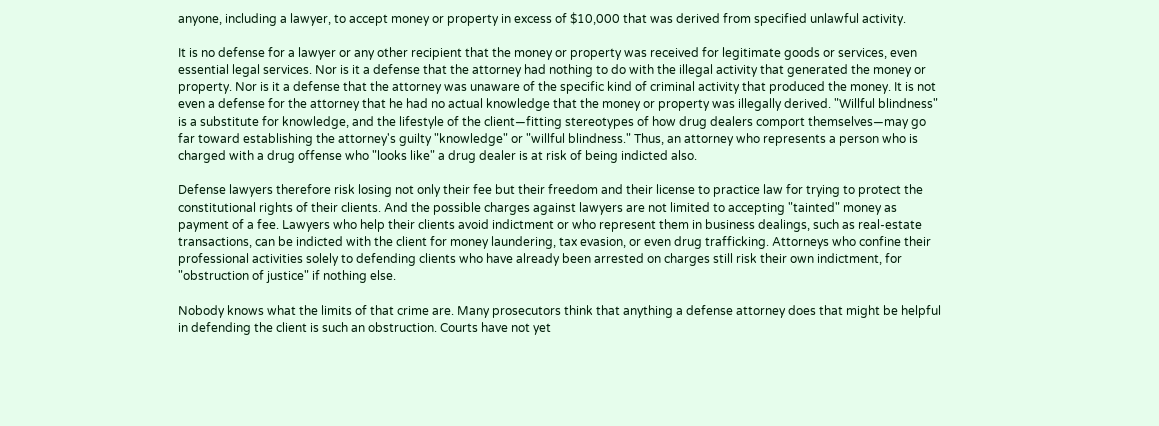anyone, including a lawyer, to accept money or property in excess of $10,000 that was derived from specified unlawful activity.

It is no defense for a lawyer or any other recipient that the money or property was received for legitimate goods or services, even essential legal services. Nor is it a defense that the attorney had nothing to do with the illegal activity that generated the money or property. Nor is it a defense that the attorney was unaware of the specific kind of criminal activity that produced the money. It is not even a defense for the attorney that he had no actual knowledge that the money or property was illegally derived. "Willful blindness" is a substitute for knowledge, and the lifestyle of the client—fitting stereotypes of how drug dealers comport themselves—may go far toward establishing the attorney's guilty "knowledge" or "willful blindness." Thus, an attorney who represents a person who is charged with a drug offense who "looks like" a drug dealer is at risk of being indicted also.

Defense lawyers therefore risk losing not only their fee but their freedom and their license to practice law for trying to protect the constitutional rights of their clients. And the possible charges against lawyers are not limited to accepting "tainted" money as payment of a fee. Lawyers who help their clients avoid indictment or who represent them in business dealings, such as real-estate transactions, can be indicted with the client for money laundering, tax evasion, or even drug trafficking. Attorneys who confine their professional activities solely to defending clients who have already been arrested on charges still risk their own indictment, for "obstruction of justice" if nothing else.

Nobody knows what the limits of that crime are. Many prosecutors think that anything a defense attorney does that might be helpful in defending the client is such an obstruction. Courts have not yet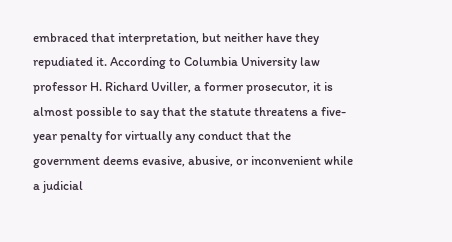embraced that interpretation, but neither have they repudiated it. According to Columbia University law professor H. Richard Uviller, a former prosecutor, it is almost possible to say that the statute threatens a five-year penalty for virtually any conduct that the government deems evasive, abusive, or inconvenient while a judicial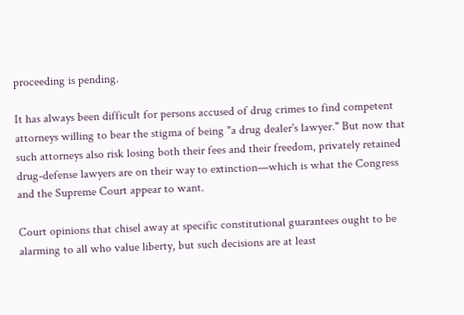proceeding is pending.

It has always been difficult for persons accused of drug crimes to find competent attorneys willing to bear the stigma of being "a drug dealer's lawyer." But now that such attorneys also risk losing both their fees and their freedom, privately retained drug-defense lawyers are on their way to extinction—which is what the Congress and the Supreme Court appear to want.

Court opinions that chisel away at specific constitutional guarantees ought to be alarming to all who value liberty, but such decisions are at least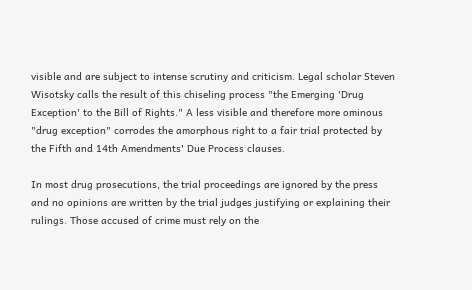visible and are subject to intense scrutiny and criticism. Legal scholar Steven Wisotsky calls the result of this chiseling process "the Emerging 'Drug Exception' to the Bill of Rights." A less visible and therefore more ominous "drug exception" corrodes the amorphous right to a fair trial protected by the Fifth and 14th Amendments' Due Process clauses.

In most drug prosecutions, the trial proceedings are ignored by the press and no opinions are written by the trial judges justifying or explaining their rulings. Those accused of crime must rely on the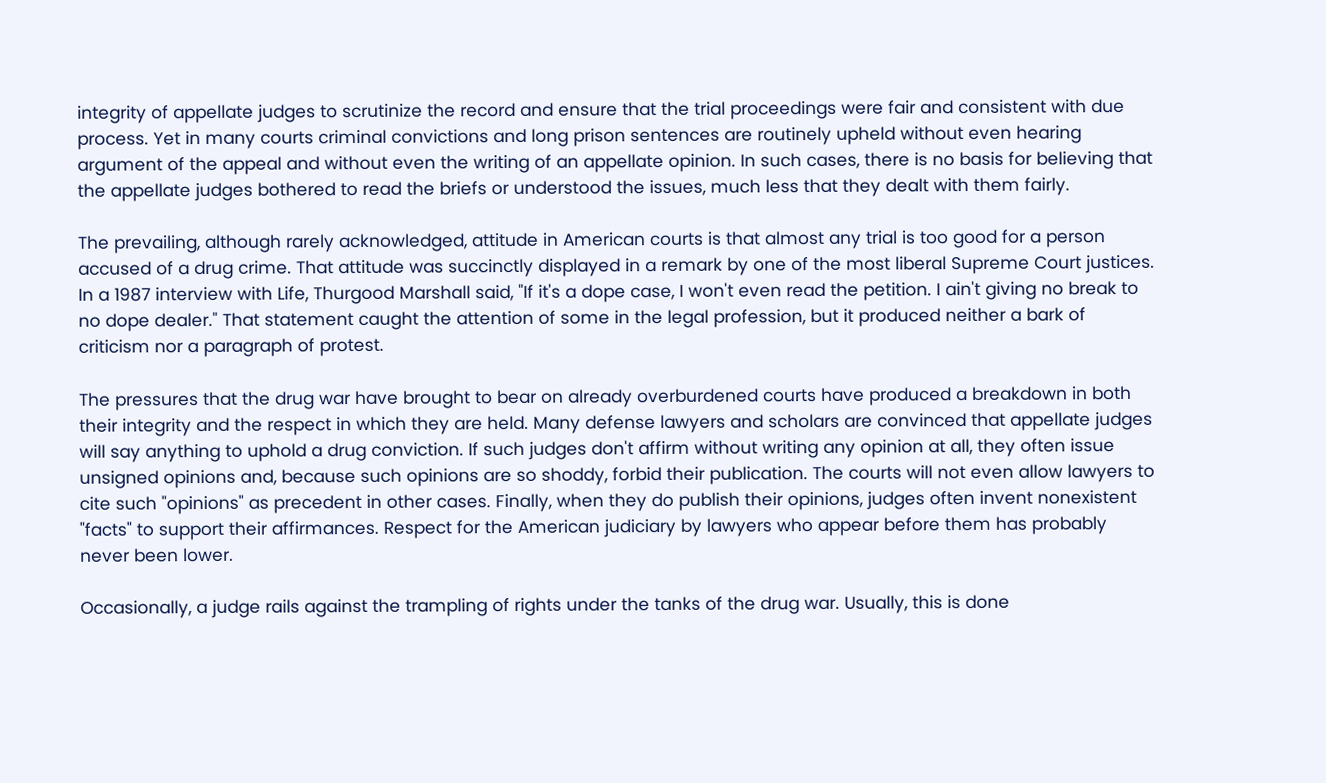integrity of appellate judges to scrutinize the record and ensure that the trial proceedings were fair and consistent with due process. Yet in many courts criminal convictions and long prison sentences are routinely upheld without even hearing argument of the appeal and without even the writing of an appellate opinion. In such cases, there is no basis for believing that the appellate judges bothered to read the briefs or understood the issues, much less that they dealt with them fairly.

The prevailing, although rarely acknowledged, attitude in American courts is that almost any trial is too good for a person accused of a drug crime. That attitude was succinctly displayed in a remark by one of the most liberal Supreme Court justices. In a 1987 interview with Life, Thurgood Marshall said, "If it's a dope case, I won't even read the petition. I ain't giving no break to no dope dealer." That statement caught the attention of some in the legal profession, but it produced neither a bark of criticism nor a paragraph of protest.

The pressures that the drug war have brought to bear on already overburdened courts have produced a breakdown in both their integrity and the respect in which they are held. Many defense lawyers and scholars are convinced that appellate judges will say anything to uphold a drug conviction. If such judges don't affirm without writing any opinion at all, they often issue unsigned opinions and, because such opinions are so shoddy, forbid their publication. The courts will not even allow lawyers to cite such "opinions" as precedent in other cases. Finally, when they do publish their opinions, judges often invent nonexistent "facts" to support their affirmances. Respect for the American judiciary by lawyers who appear before them has probably never been lower.

Occasionally, a judge rails against the trampling of rights under the tanks of the drug war. Usually, this is done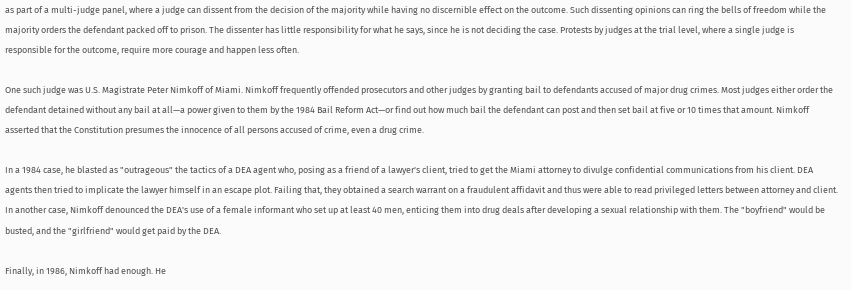as part of a multi-judge panel, where a judge can dissent from the decision of the majority while having no discernible effect on the outcome. Such dissenting opinions can ring the bells of freedom while the majority orders the defendant packed off to prison. The dissenter has little responsibility for what he says, since he is not deciding the case. Protests by judges at the trial level, where a single judge is responsible for the outcome, require more courage and happen less often.

One such judge was U.S. Magistrate Peter Nimkoff of Miami. Nimkoff frequently offended prosecutors and other judges by granting bail to defendants accused of major drug crimes. Most judges either order the defendant detained without any bail at all—a power given to them by the 1984 Bail Reform Act—or find out how much bail the defendant can post and then set bail at five or 10 times that amount. Nimkoff asserted that the Constitution presumes the innocence of all persons accused of crime, even a drug crime.

In a 1984 case, he blasted as "outrageous" the tactics of a DEA agent who, posing as a friend of a lawyer's client, tried to get the Miami attorney to divulge confidential communications from his client. DEA agents then tried to implicate the lawyer himself in an escape plot. Failing that, they obtained a search warrant on a fraudulent affidavit and thus were able to read privileged letters between attorney and client. In another case, Nimkoff denounced the DEA's use of a female informant who set up at least 40 men, enticing them into drug deals after developing a sexual relationship with them. The "boyfriend" would be busted, and the "girlfriend" would get paid by the DEA.

Finally, in 1986, Nimkoff had enough. He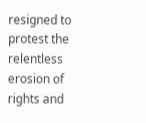resigned to protest the relentless erosion of rights and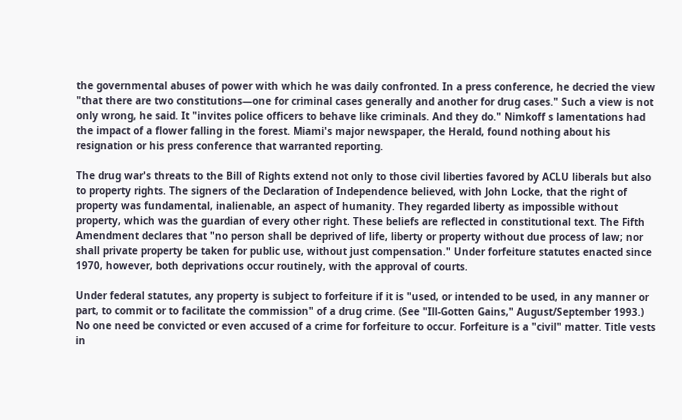the governmental abuses of power with which he was daily confronted. In a press conference, he decried the view "that there are two constitutions—one for criminal cases generally and another for drug cases." Such a view is not only wrong, he said. It "invites police officers to behave like criminals. And they do." Nimkoff s lamentations had the impact of a flower falling in the forest. Miami's major newspaper, the Herald, found nothing about his resignation or his press conference that warranted reporting.

The drug war's threats to the Bill of Rights extend not only to those civil liberties favored by ACLU liberals but also to property rights. The signers of the Declaration of Independence believed, with John Locke, that the right of property was fundamental, inalienable, an aspect of humanity. They regarded liberty as impossible without property, which was the guardian of every other right. These beliefs are reflected in constitutional text. The Fifth Amendment declares that "no person shall be deprived of life, liberty or property without due process of law; nor shall private property be taken for public use, without just compensation." Under forfeiture statutes enacted since 1970, however, both deprivations occur routinely, with the approval of courts.

Under federal statutes, any property is subject to forfeiture if it is "used, or intended to be used, in any manner or part, to commit or to facilitate the commission" of a drug crime. (See "Ill-Gotten Gains," August/September 1993.) No one need be convicted or even accused of a crime for forfeiture to occur. Forfeiture is a "civil" matter. Title vests in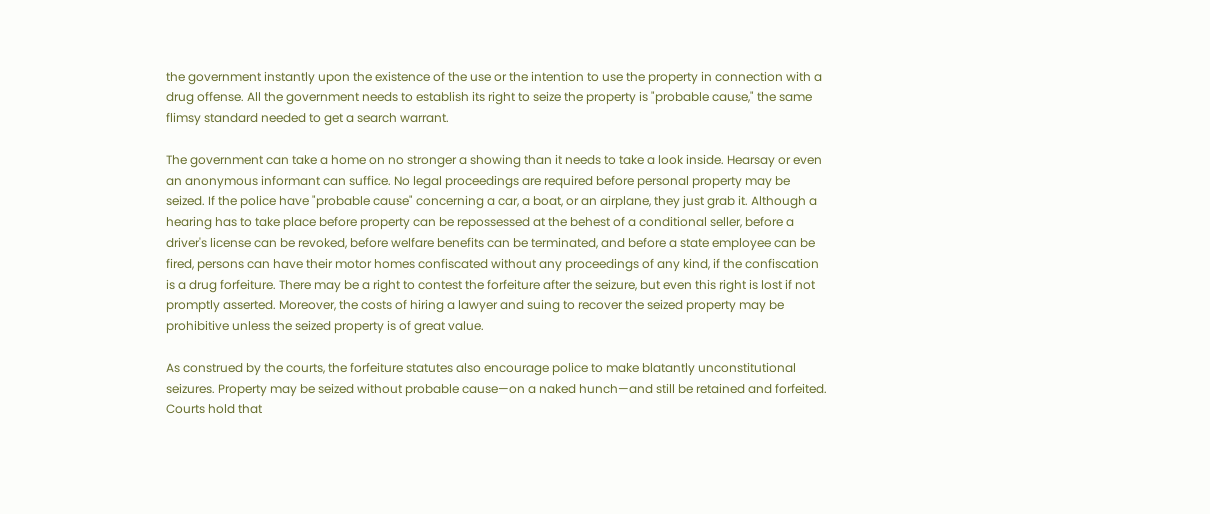the government instantly upon the existence of the use or the intention to use the property in connection with a drug offense. All the government needs to establish its right to seize the property is "probable cause," the same flimsy standard needed to get a search warrant.

The government can take a home on no stronger a showing than it needs to take a look inside. Hearsay or even an anonymous informant can suffice. No legal proceedings are required before personal property may be seized. If the police have "probable cause" concerning a car, a boat, or an airplane, they just grab it. Although a hearing has to take place before property can be repossessed at the behest of a conditional seller, before a driver's license can be revoked, before welfare benefits can be terminated, and before a state employee can be fired, persons can have their motor homes confiscated without any proceedings of any kind, if the confiscation is a drug forfeiture. There may be a right to contest the forfeiture after the seizure, but even this right is lost if not promptly asserted. Moreover, the costs of hiring a lawyer and suing to recover the seized property may be prohibitive unless the seized property is of great value.

As construed by the courts, the forfeiture statutes also encourage police to make blatantly unconstitutional seizures. Property may be seized without probable cause—on a naked hunch—and still be retained and forfeited. Courts hold that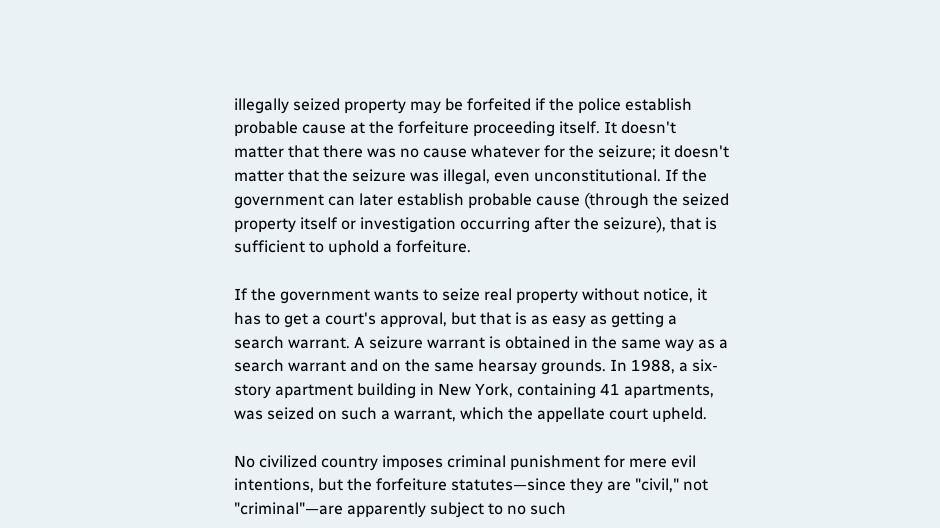illegally seized property may be forfeited if the police establish probable cause at the forfeiture proceeding itself. It doesn't matter that there was no cause whatever for the seizure; it doesn't matter that the seizure was illegal, even unconstitutional. If the government can later establish probable cause (through the seized property itself or investigation occurring after the seizure), that is sufficient to uphold a forfeiture.

If the government wants to seize real property without notice, it has to get a court's approval, but that is as easy as getting a search warrant. A seizure warrant is obtained in the same way as a search warrant and on the same hearsay grounds. In 1988, a six-story apartment building in New York, containing 41 apartments, was seized on such a warrant, which the appellate court upheld.

No civilized country imposes criminal punishment for mere evil intentions, but the forfeiture statutes—since they are "civil," not "criminal"—are apparently subject to no such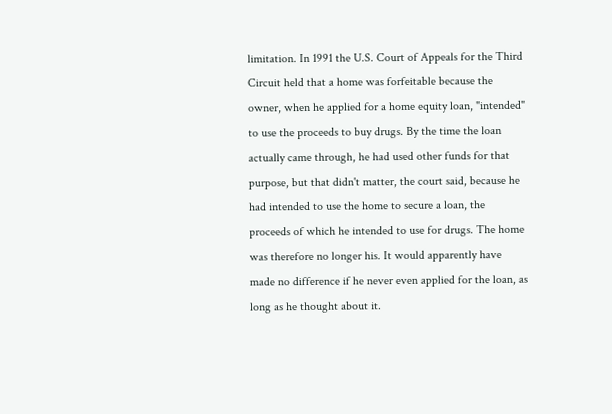limitation. In 1991 the U.S. Court of Appeals for the Third Circuit held that a home was forfeitable because the owner, when he applied for a home equity loan, "intended" to use the proceeds to buy drugs. By the time the loan actually came through, he had used other funds for that purpose, but that didn't matter, the court said, because he had intended to use the home to secure a loan, the proceeds of which he intended to use for drugs. The home was therefore no longer his. It would apparently have made no difference if he never even applied for the loan, as long as he thought about it.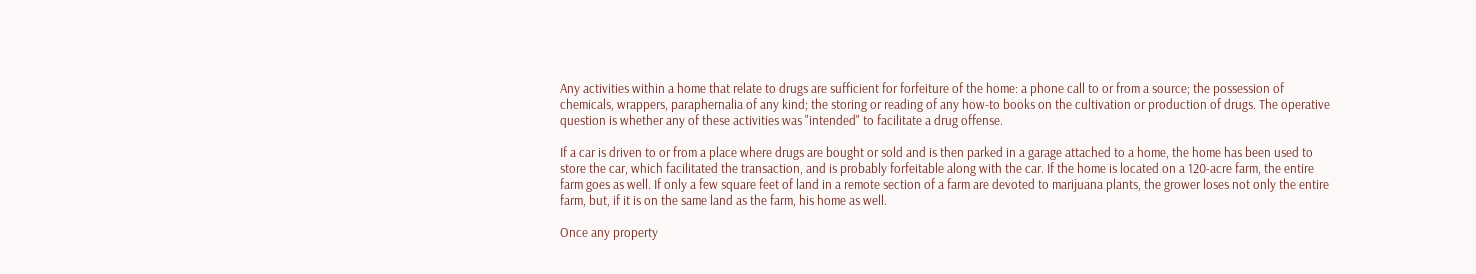Any activities within a home that relate to drugs are sufficient for forfeiture of the home: a phone call to or from a source; the possession of chemicals, wrappers, paraphernalia of any kind; the storing or reading of any how-to books on the cultivation or production of drugs. The operative question is whether any of these activities was "intended" to facilitate a drug offense.

If a car is driven to or from a place where drugs are bought or sold and is then parked in a garage attached to a home, the home has been used to store the car, which facilitated the transaction, and is probably forfeitable along with the car. If the home is located on a 120-acre farm, the entire farm goes as well. If only a few square feet of land in a remote section of a farm are devoted to marijuana plants, the grower loses not only the entire farm, but, if it is on the same land as the farm, his home as well.

Once any property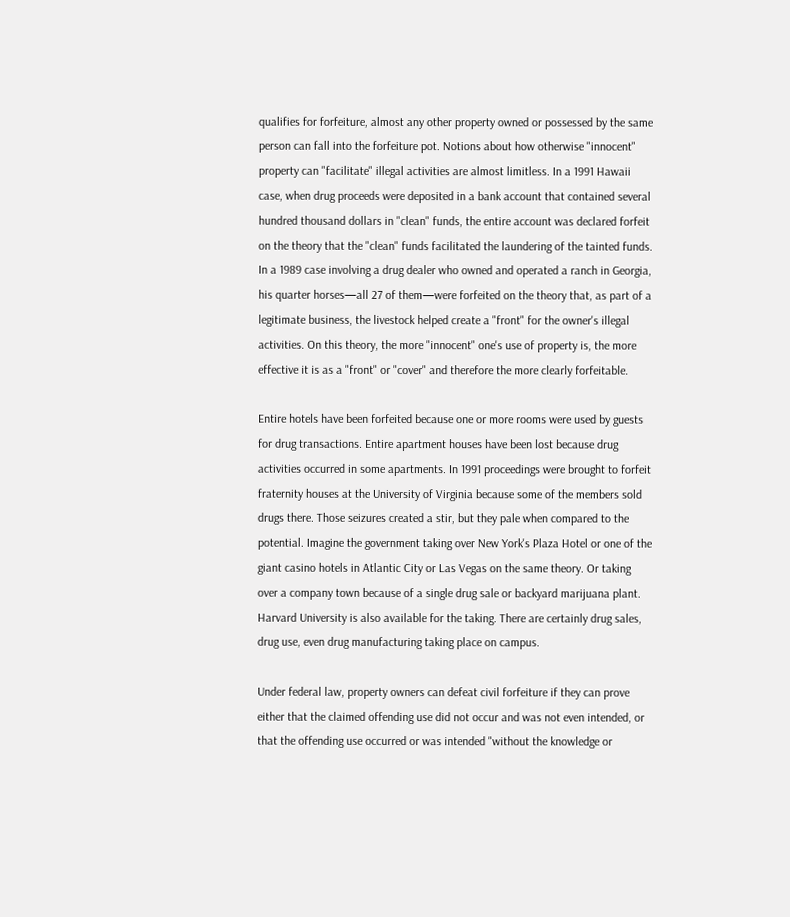qualifies for forfeiture, almost any other property owned or possessed by the same person can fall into the forfeiture pot. Notions about how otherwise "innocent" property can "facilitate" illegal activities are almost limitless. In a 1991 Hawaii case, when drug proceeds were deposited in a bank account that contained several hundred thousand dollars in "clean" funds, the entire account was declared forfeit on the theory that the "clean" funds facilitated the laundering of the tainted funds. In a 1989 case involving a drug dealer who owned and operated a ranch in Georgia, his quarter horses—all 27 of them—were forfeited on the theory that, as part of a legitimate business, the livestock helped create a "front" for the owner's illegal activities. On this theory, the more "innocent" one's use of property is, the more effective it is as a "front" or "cover" and therefore the more clearly forfeitable.

Entire hotels have been forfeited because one or more rooms were used by guests for drug transactions. Entire apartment houses have been lost because drug activities occurred in some apartments. In 1991 proceedings were brought to forfeit fraternity houses at the University of Virginia because some of the members sold drugs there. Those seizures created a stir, but they pale when compared to the potential. Imagine the government taking over New York's Plaza Hotel or one of the giant casino hotels in Atlantic City or Las Vegas on the same theory. Or taking over a company town because of a single drug sale or backyard marijuana plant. Harvard University is also available for the taking. There are certainly drug sales, drug use, even drug manufacturing taking place on campus.

Under federal law, property owners can defeat civil forfeiture if they can prove either that the claimed offending use did not occur and was not even intended, or that the offending use occurred or was intended "without the knowledge or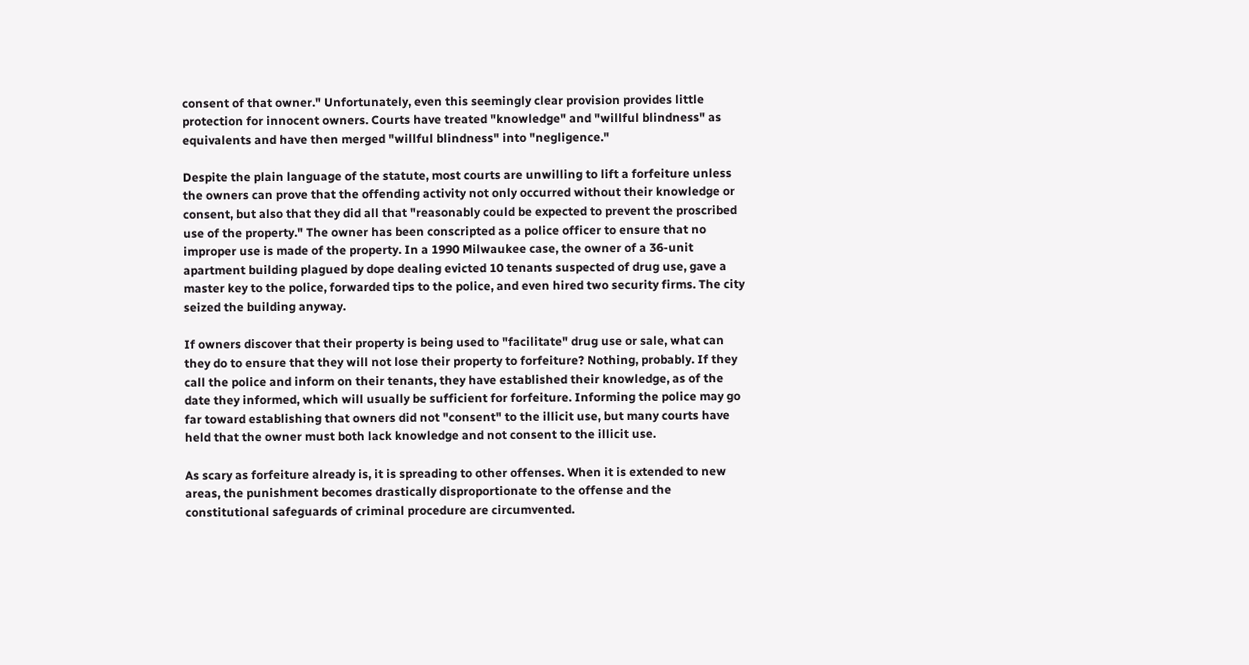consent of that owner." Unfortunately, even this seemingly clear provision provides little protection for innocent owners. Courts have treated "knowledge" and "willful blindness" as equivalents and have then merged "willful blindness" into "negligence."

Despite the plain language of the statute, most courts are unwilling to lift a forfeiture unless the owners can prove that the offending activity not only occurred without their knowledge or consent, but also that they did all that "reasonably could be expected to prevent the proscribed use of the property." The owner has been conscripted as a police officer to ensure that no improper use is made of the property. In a 1990 Milwaukee case, the owner of a 36-unit apartment building plagued by dope dealing evicted 10 tenants suspected of drug use, gave a master key to the police, forwarded tips to the police, and even hired two security firms. The city seized the building anyway.

If owners discover that their property is being used to "facilitate" drug use or sale, what can they do to ensure that they will not lose their property to forfeiture? Nothing, probably. If they call the police and inform on their tenants, they have established their knowledge, as of the date they informed, which will usually be sufficient for forfeiture. Informing the police may go far toward establishing that owners did not "consent" to the illicit use, but many courts have held that the owner must both lack knowledge and not consent to the illicit use.

As scary as forfeiture already is, it is spreading to other offenses. When it is extended to new areas, the punishment becomes drastically disproportionate to the offense and the constitutional safeguards of criminal procedure are circumvented.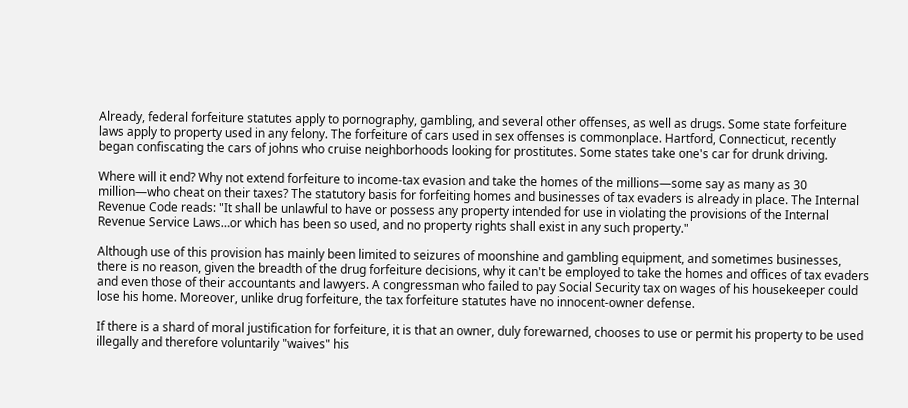Already, federal forfeiture statutes apply to pornography, gambling, and several other offenses, as well as drugs. Some state forfeiture laws apply to property used in any felony. The forfeiture of cars used in sex offenses is commonplace. Hartford, Connecticut, recently began confiscating the cars of johns who cruise neighborhoods looking for prostitutes. Some states take one's car for drunk driving.

Where will it end? Why not extend forfeiture to income-tax evasion and take the homes of the millions—some say as many as 30 million—who cheat on their taxes? The statutory basis for forfeiting homes and businesses of tax evaders is already in place. The Internal Revenue Code reads: "It shall be unlawful to have or possess any property intended for use in violating the provisions of the Internal Revenue Service Laws…or which has been so used, and no property rights shall exist in any such property."

Although use of this provision has mainly been limited to seizures of moonshine and gambling equipment, and sometimes businesses, there is no reason, given the breadth of the drug forfeiture decisions, why it can't be employed to take the homes and offices of tax evaders and even those of their accountants and lawyers. A congressman who failed to pay Social Security tax on wages of his housekeeper could lose his home. Moreover, unlike drug forfeiture, the tax forfeiture statutes have no innocent-owner defense.

If there is a shard of moral justification for forfeiture, it is that an owner, duly forewarned, chooses to use or permit his property to be used illegally and therefore voluntarily "waives" his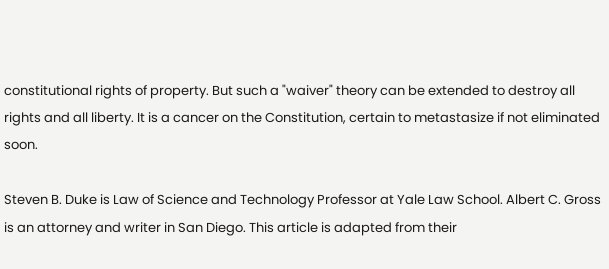constitutional rights of property. But such a "waiver" theory can be extended to destroy all rights and all liberty. It is a cancer on the Constitution, certain to metastasize if not eliminated soon.

Steven B. Duke is Law of Science and Technology Professor at Yale Law School. Albert C. Gross is an attorney and writer in San Diego. This article is adapted from their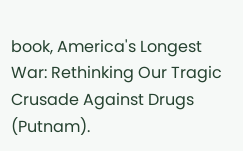book, America's Longest War: Rethinking Our Tragic Crusade Against Drugs (Putnam).